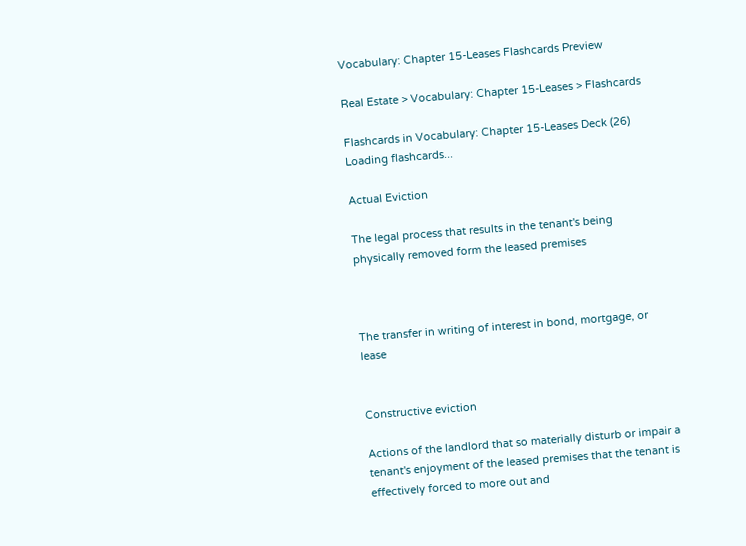Vocabulary: Chapter 15-Leases Flashcards Preview

Real Estate > Vocabulary: Chapter 15-Leases > Flashcards

Flashcards in Vocabulary: Chapter 15-Leases Deck (26)
Loading flashcards...

Actual Eviction

The legal process that results in the tenant's being physically removed form the leased premises



The transfer in writing of interest in bond, mortgage, or lease


Constructive eviction

Actions of the landlord that so materially disturb or impair a tenant's enjoyment of the leased premises that the tenant is effectively forced to more out and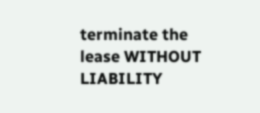terminate the lease WITHOUT LIABILITY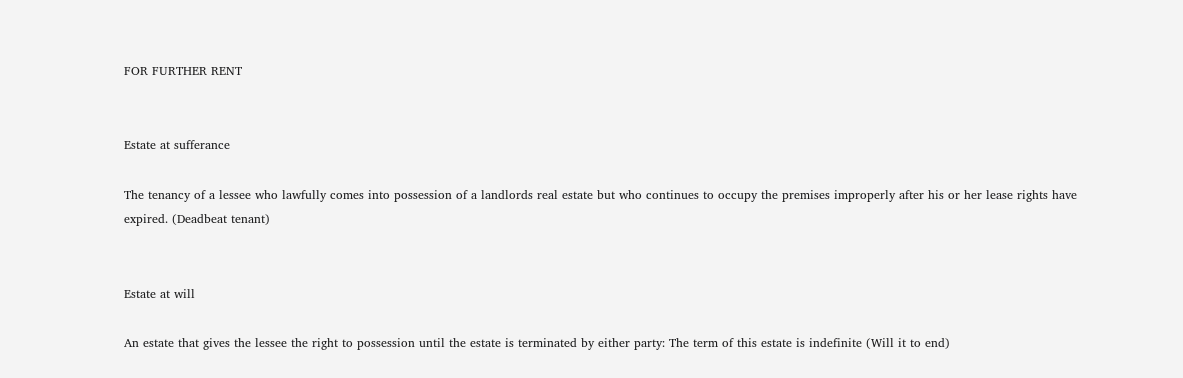FOR FURTHER RENT


Estate at sufferance

The tenancy of a lessee who lawfully comes into possession of a landlords real estate but who continues to occupy the premises improperly after his or her lease rights have expired. (Deadbeat tenant)


Estate at will

An estate that gives the lessee the right to possession until the estate is terminated by either party: The term of this estate is indefinite (Will it to end)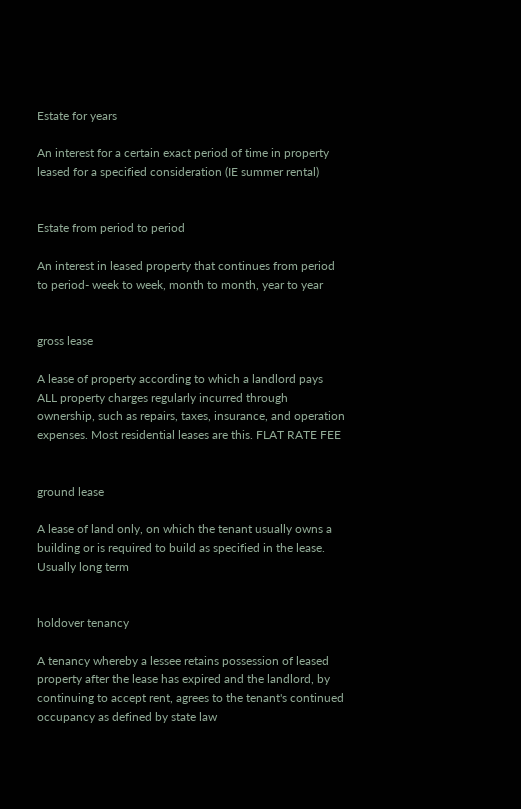Estate for years

An interest for a certain exact period of time in property leased for a specified consideration (IE summer rental)


Estate from period to period

An interest in leased property that continues from period to period- week to week, month to month, year to year


gross lease

A lease of property according to which a landlord pays ALL property charges regularly incurred through ownership, such as repairs, taxes, insurance, and operation expenses. Most residential leases are this. FLAT RATE FEE


ground lease

A lease of land only, on which the tenant usually owns a building or is required to build as specified in the lease. Usually long term


holdover tenancy

A tenancy whereby a lessee retains possession of leased property after the lease has expired and the landlord, by continuing to accept rent, agrees to the tenant's continued occupancy as defined by state law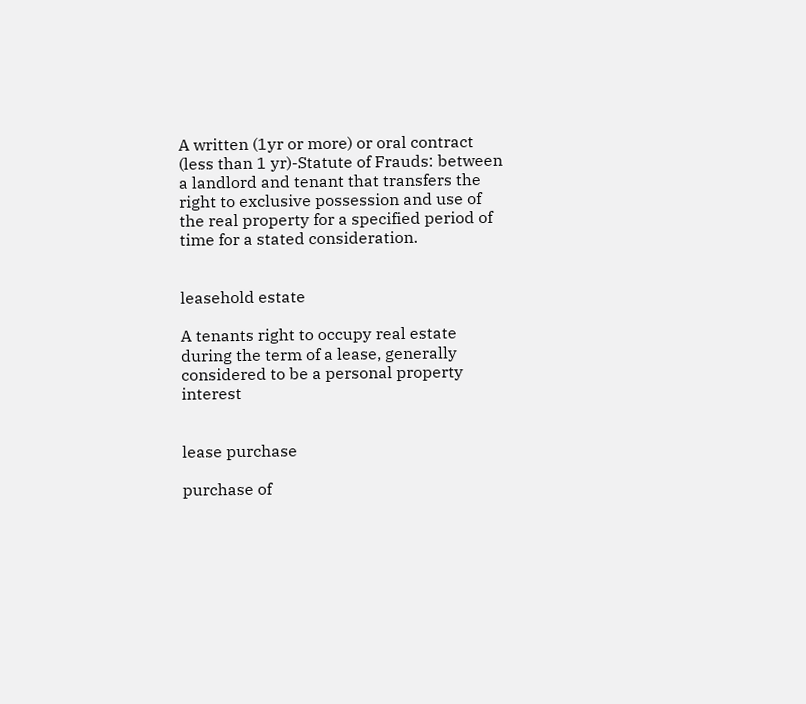A written (1yr or more) or oral contract (less than 1 yr)-Statute of Frauds: between a landlord and tenant that transfers the right to exclusive possession and use of the real property for a specified period of time for a stated consideration.


leasehold estate

A tenants right to occupy real estate during the term of a lease, generally considered to be a personal property interest


lease purchase

purchase of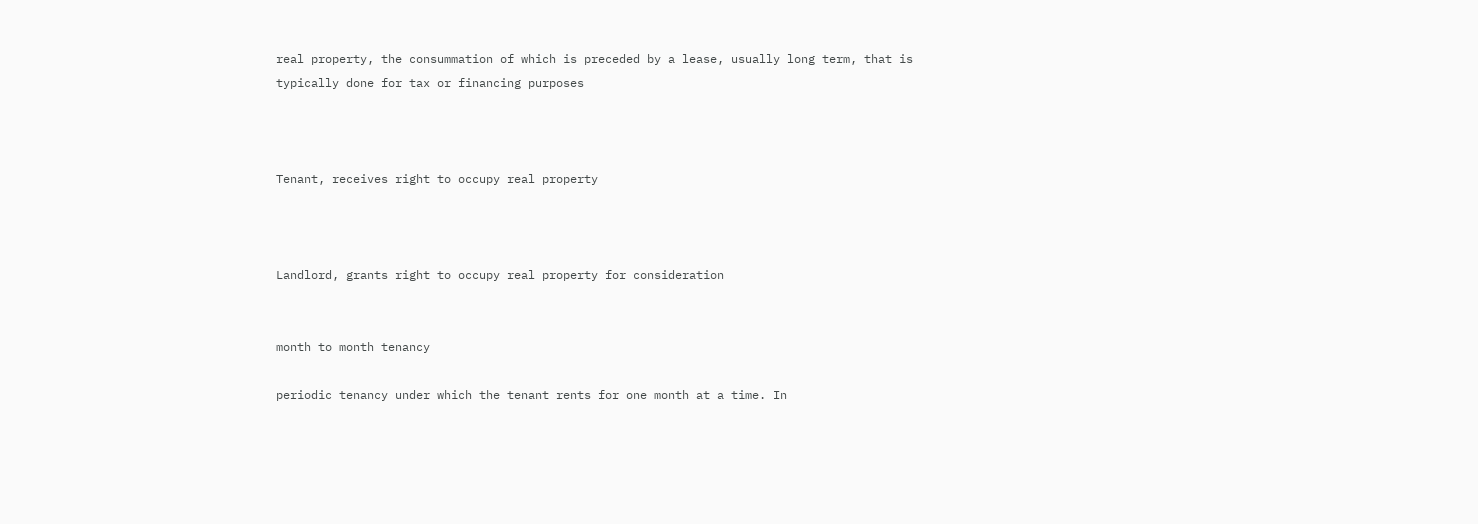real property, the consummation of which is preceded by a lease, usually long term, that is typically done for tax or financing purposes



Tenant, receives right to occupy real property



Landlord, grants right to occupy real property for consideration


month to month tenancy

periodic tenancy under which the tenant rents for one month at a time. In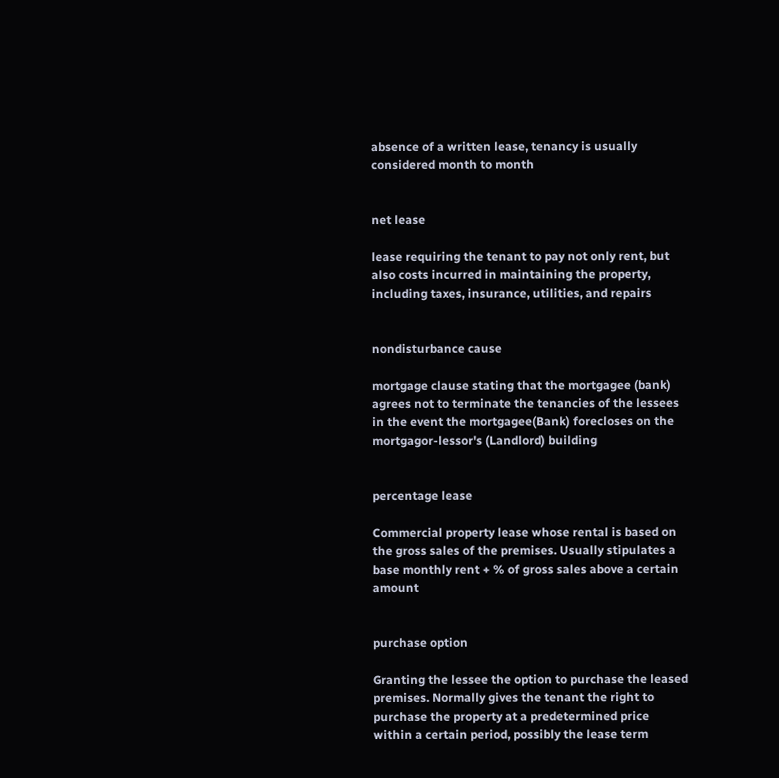absence of a written lease, tenancy is usually considered month to month


net lease

lease requiring the tenant to pay not only rent, but also costs incurred in maintaining the property, including taxes, insurance, utilities, and repairs


nondisturbance cause

mortgage clause stating that the mortgagee (bank) agrees not to terminate the tenancies of the lessees in the event the mortgagee(Bank) forecloses on the mortgagor-lessor's (Landlord) building


percentage lease

Commercial property lease whose rental is based on the gross sales of the premises. Usually stipulates a base monthly rent + % of gross sales above a certain amount


purchase option

Granting the lessee the option to purchase the leased premises. Normally gives the tenant the right to purchase the property at a predetermined price within a certain period, possibly the lease term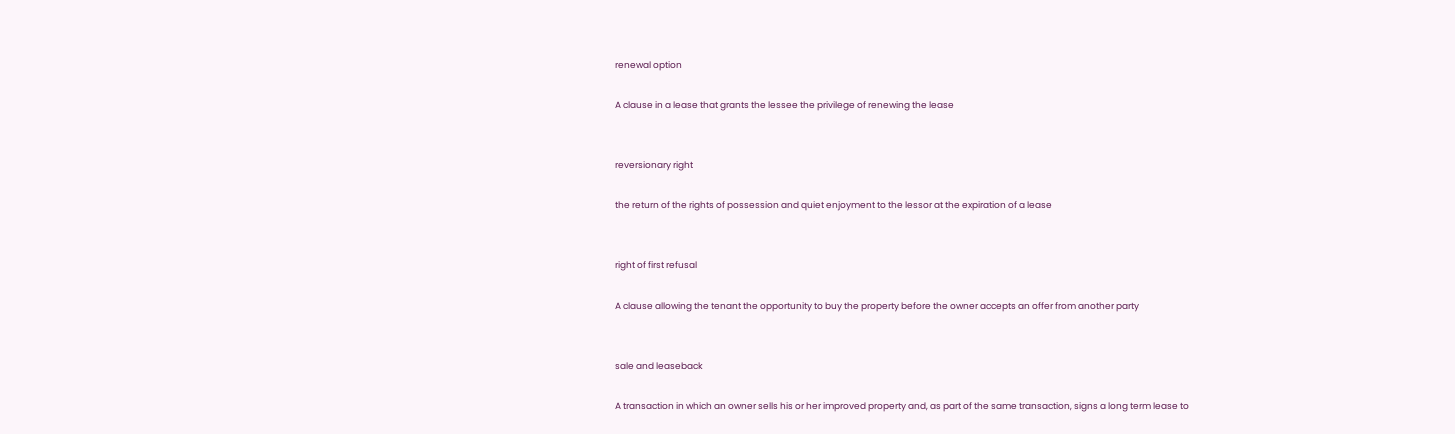renewal option

A clause in a lease that grants the lessee the privilege of renewing the lease


reversionary right

the return of the rights of possession and quiet enjoyment to the lessor at the expiration of a lease


right of first refusal

A clause allowing the tenant the opportunity to buy the property before the owner accepts an offer from another party


sale and leaseback

A transaction in which an owner sells his or her improved property and, as part of the same transaction, signs a long term lease to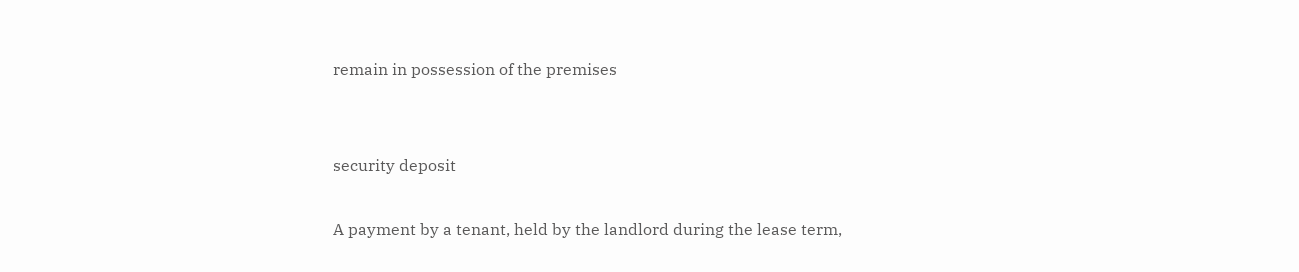remain in possession of the premises


security deposit

A payment by a tenant, held by the landlord during the lease term,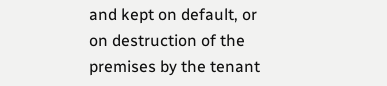and kept on default, or on destruction of the premises by the tenant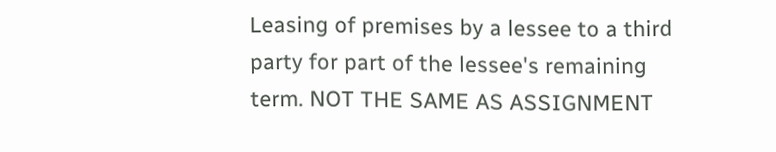Leasing of premises by a lessee to a third party for part of the lessee's remaining term. NOT THE SAME AS ASSIGNMENT